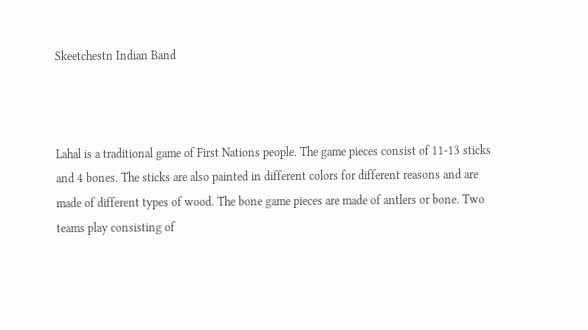Skeetchestn Indian Band



Lahal is a traditional game of First Nations people. The game pieces consist of 11-13 sticks and 4 bones. The sticks are also painted in different colors for different reasons and are made of different types of wood. The bone game pieces are made of antlers or bone. Two teams play consisting of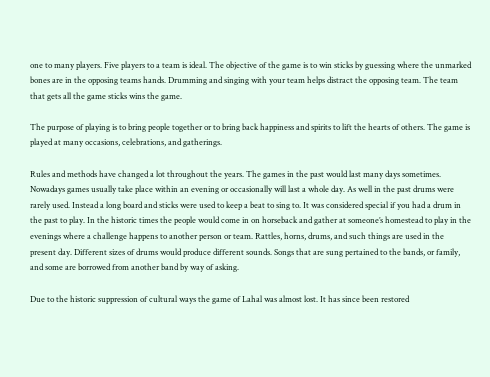one to many players. Five players to a team is ideal. The objective of the game is to win sticks by guessing where the unmarked bones are in the opposing teams hands. Drumming and singing with your team helps distract the opposing team. The team that gets all the game sticks wins the game.

The purpose of playing is to bring people together or to bring back happiness and spirits to lift the hearts of others. The game is played at many occasions, celebrations, and gatherings.

Rules and methods have changed a lot throughout the years. The games in the past would last many days sometimes. Nowadays games usually take place within an evening or occasionally will last a whole day. As well in the past drums were rarely used. Instead a long board and sticks were used to keep a beat to sing to. It was considered special if you had a drum in the past to play. In the historic times the people would come in on horseback and gather at someone’s homestead to play in the evenings where a challenge happens to another person or team. Rattles, horns, drums, and such things are used in the present day. Different sizes of drums would produce different sounds. Songs that are sung pertained to the bands, or family, and some are borrowed from another band by way of asking.

Due to the historic suppression of cultural ways the game of Lahal was almost lost. It has since been restored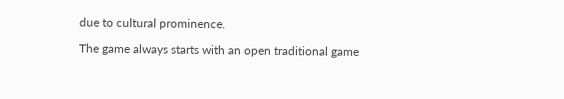due to cultural prominence.

The game always starts with an open traditional game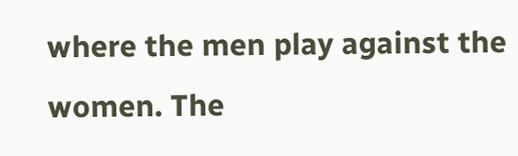where the men play against the women. The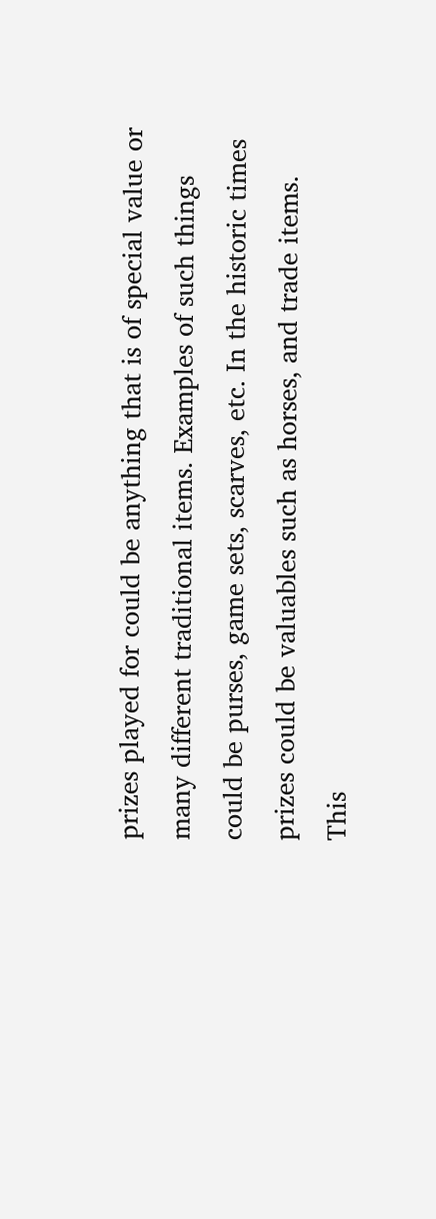prizes played for could be anything that is of special value or many different traditional items. Examples of such things could be purses, game sets, scarves, etc. In the historic times prizes could be valuables such as horses, and trade items. This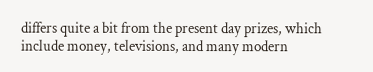differs quite a bit from the present day prizes, which include money, televisions, and many modern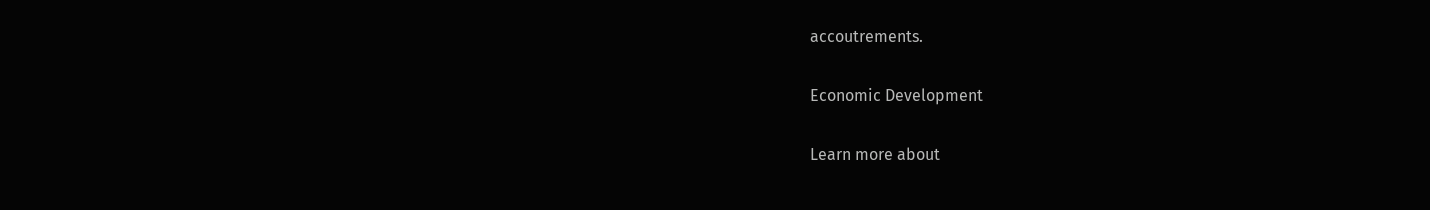accoutrements.

Economic Development

Learn more about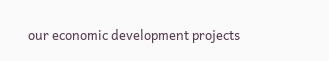our economic development projects